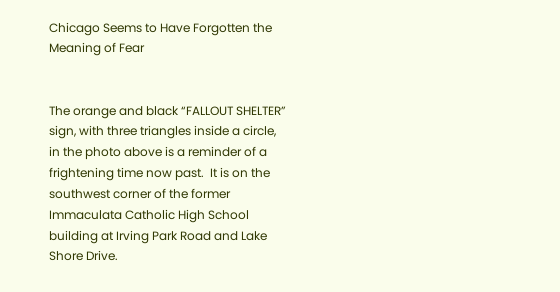Chicago Seems to Have Forgotten the Meaning of Fear


The orange and black “FALLOUT SHELTER” sign, with three triangles inside a circle, in the photo above is a reminder of a frightening time now past.  It is on the southwest corner of the former Immaculata Catholic High School building at Irving Park Road and Lake Shore Drive.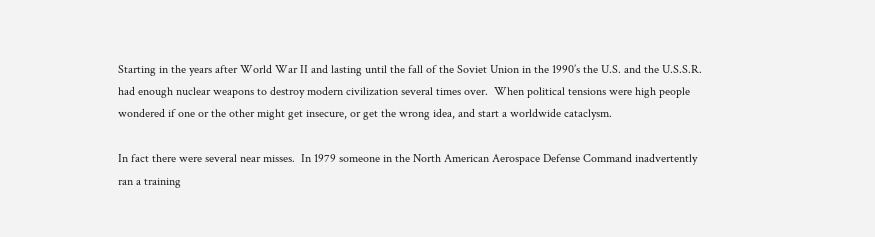Starting in the years after World War II and lasting until the fall of the Soviet Union in the 1990’s the U.S. and the U.S.S.R. had enough nuclear weapons to destroy modern civilization several times over.  When political tensions were high people wondered if one or the other might get insecure, or get the wrong idea, and start a worldwide cataclysm.

In fact there were several near misses.  In 1979 someone in the North American Aerospace Defense Command inadvertently ran a training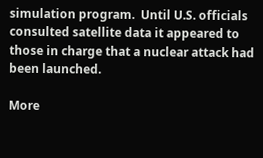simulation program.  Until U.S. officials consulted satellite data it appeared to those in charge that a nuclear attack had been launched.

More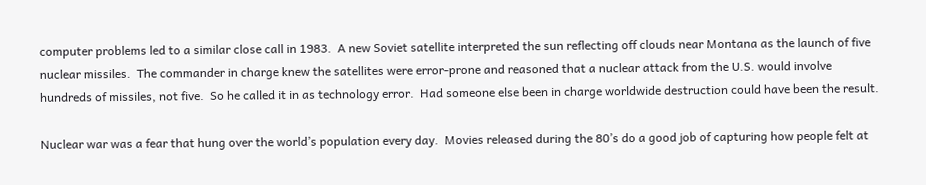computer problems led to a similar close call in 1983.  A new Soviet satellite interpreted the sun reflecting off clouds near Montana as the launch of five nuclear missiles.  The commander in charge knew the satellites were error-prone and reasoned that a nuclear attack from the U.S. would involve hundreds of missiles, not five.  So he called it in as technology error.  Had someone else been in charge worldwide destruction could have been the result.

Nuclear war was a fear that hung over the world’s population every day.  Movies released during the 80’s do a good job of capturing how people felt at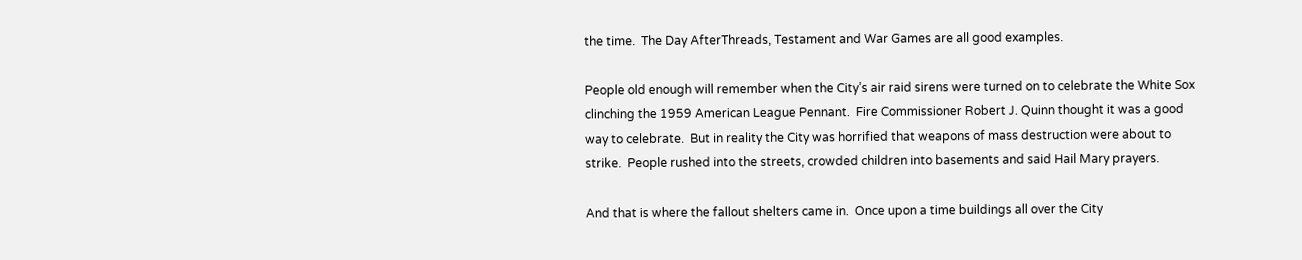the time.  The Day AfterThreads, Testament and War Games are all good examples.

People old enough will remember when the City’s air raid sirens were turned on to celebrate the White Sox clinching the 1959 American League Pennant.  Fire Commissioner Robert J. Quinn thought it was a good way to celebrate.  But in reality the City was horrified that weapons of mass destruction were about to strike.  People rushed into the streets, crowded children into basements and said Hail Mary prayers.

And that is where the fallout shelters came in.  Once upon a time buildings all over the City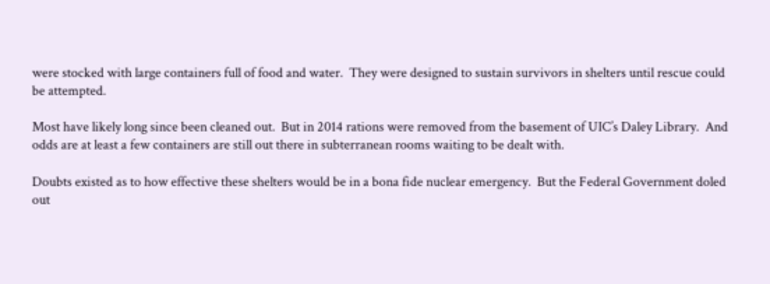were stocked with large containers full of food and water.  They were designed to sustain survivors in shelters until rescue could be attempted.

Most have likely long since been cleaned out.  But in 2014 rations were removed from the basement of UIC’s Daley Library.  And odds are at least a few containers are still out there in subterranean rooms waiting to be dealt with.

Doubts existed as to how effective these shelters would be in a bona fide nuclear emergency.  But the Federal Government doled out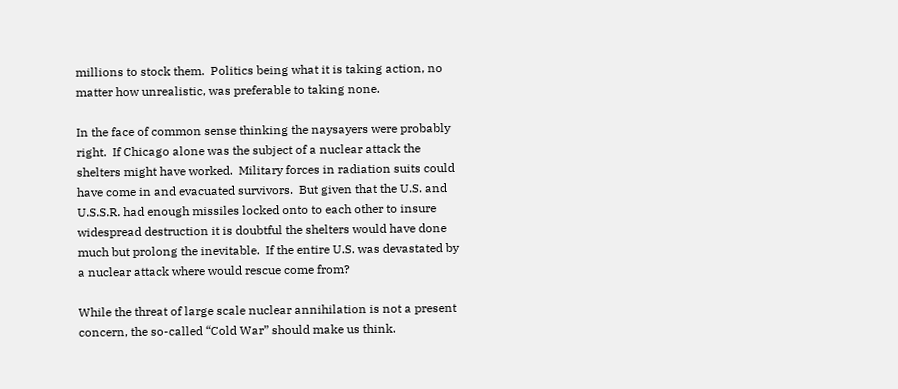millions to stock them.  Politics being what it is taking action, no matter how unrealistic, was preferable to taking none.

In the face of common sense thinking the naysayers were probably right.  If Chicago alone was the subject of a nuclear attack the shelters might have worked.  Military forces in radiation suits could have come in and evacuated survivors.  But given that the U.S. and U.S.S.R. had enough missiles locked onto to each other to insure widespread destruction it is doubtful the shelters would have done much but prolong the inevitable.  If the entire U.S. was devastated by a nuclear attack where would rescue come from?

While the threat of large scale nuclear annihilation is not a present concern, the so-called “Cold War” should make us think.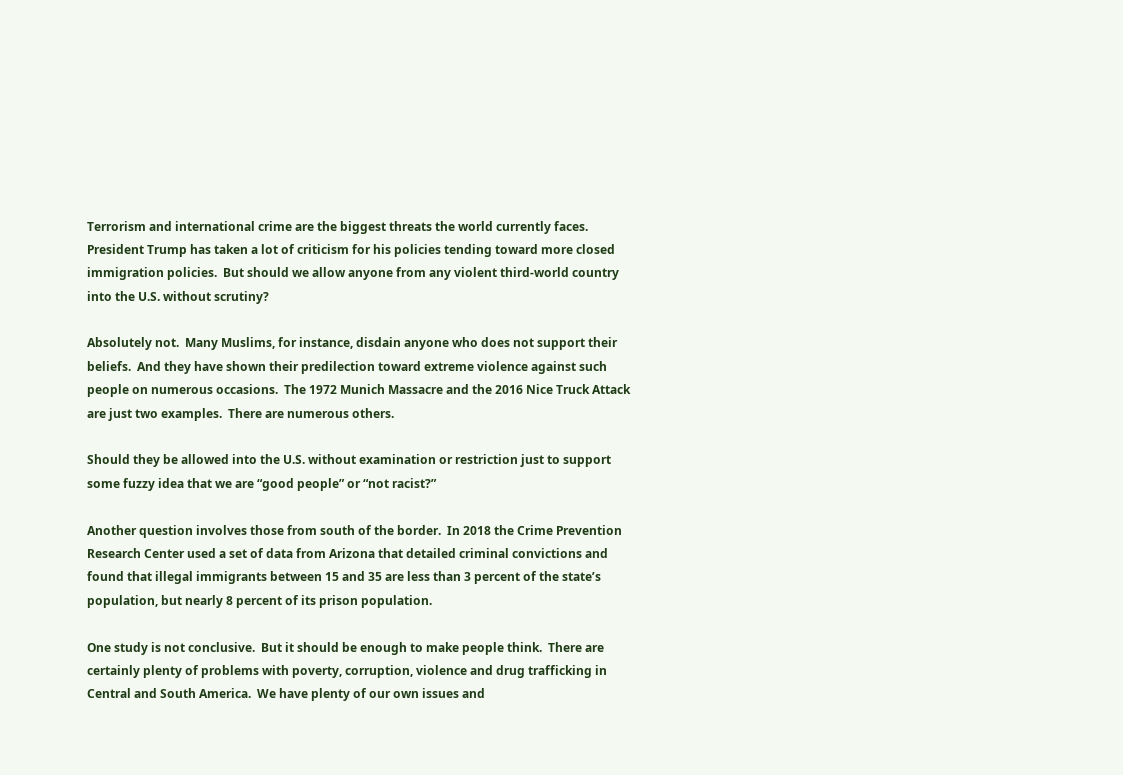Terrorism and international crime are the biggest threats the world currently faces.  President Trump has taken a lot of criticism for his policies tending toward more closed immigration policies.  But should we allow anyone from any violent third-world country into the U.S. without scrutiny?

Absolutely not.  Many Muslims, for instance, disdain anyone who does not support their beliefs.  And they have shown their predilection toward extreme violence against such people on numerous occasions.  The 1972 Munich Massacre and the 2016 Nice Truck Attack are just two examples.  There are numerous others.

Should they be allowed into the U.S. without examination or restriction just to support some fuzzy idea that we are “good people” or “not racist?”

Another question involves those from south of the border.  In 2018 the Crime Prevention Research Center used a set of data from Arizona that detailed criminal convictions and found that illegal immigrants between 15 and 35 are less than 3 percent of the state’s population, but nearly 8 percent of its prison population.

One study is not conclusive.  But it should be enough to make people think.  There are certainly plenty of problems with poverty, corruption, violence and drug trafficking in Central and South America.  We have plenty of our own issues and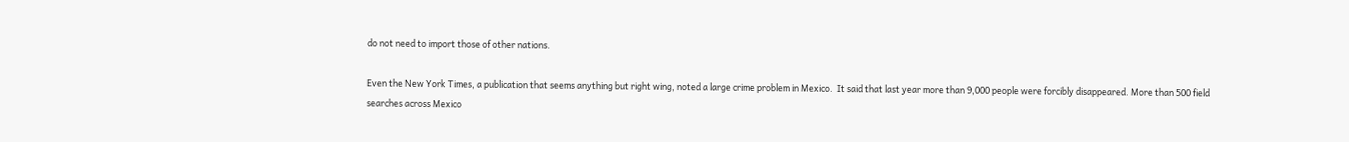do not need to import those of other nations.

Even the New York Times, a publication that seems anything but right wing, noted a large crime problem in Mexico.  It said that last year more than 9,000 people were forcibly disappeared. More than 500 field searches across Mexico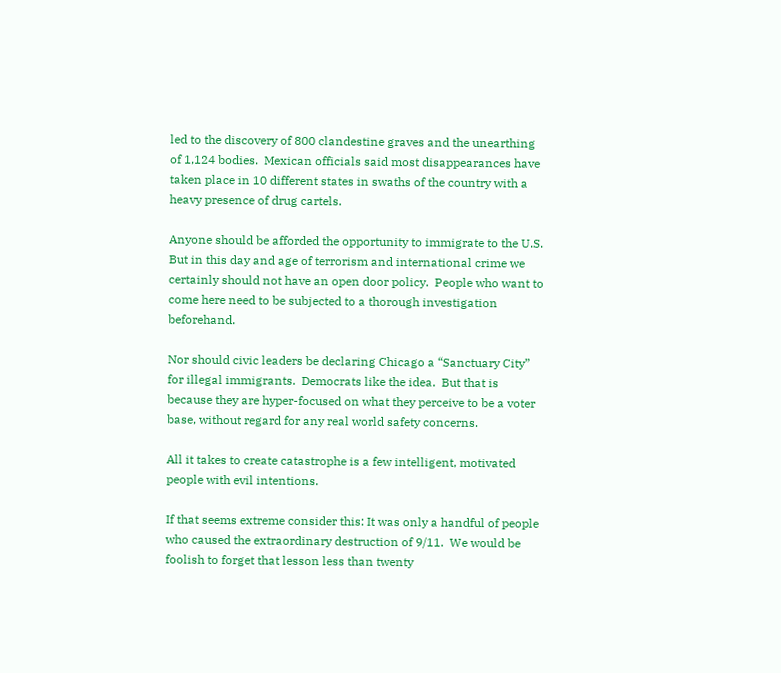led to the discovery of 800 clandestine graves and the unearthing of 1,124 bodies.  Mexican officials said most disappearances have taken place in 10 different states in swaths of the country with a heavy presence of drug cartels.

Anyone should be afforded the opportunity to immigrate to the U.S.  But in this day and age of terrorism and international crime we certainly should not have an open door policy.  People who want to come here need to be subjected to a thorough investigation beforehand.

Nor should civic leaders be declaring Chicago a “Sanctuary City” for illegal immigrants.  Democrats like the idea.  But that is because they are hyper-focused on what they perceive to be a voter base, without regard for any real world safety concerns.

All it takes to create catastrophe is a few intelligent, motivated people with evil intentions.

If that seems extreme consider this: It was only a handful of people who caused the extraordinary destruction of 9/11.  We would be foolish to forget that lesson less than twenty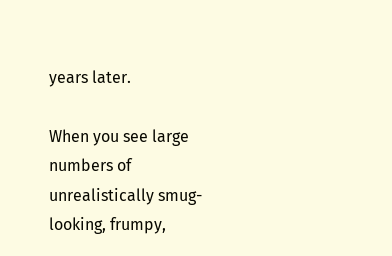years later.

When you see large numbers of unrealistically smug-looking, frumpy,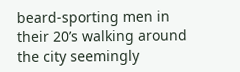beard-sporting men in their 20’s walking around the city seemingly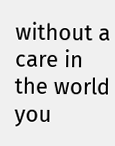without a care in the world you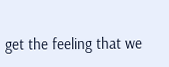get the feeling that we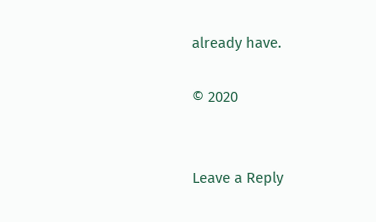already have.

© 2020


Leave a Reply